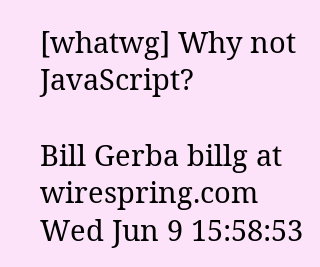[whatwg] Why not JavaScript?

Bill Gerba billg at wirespring.com
Wed Jun 9 15:58:53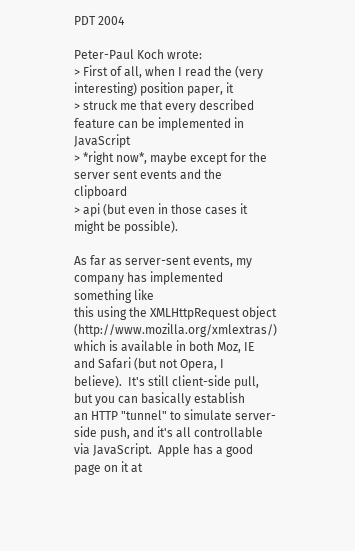PDT 2004

Peter-Paul Koch wrote:
> First of all, when I read the (very interesting) position paper, it
> struck me that every described feature can be implemented in JavaScript
> *right now*, maybe except for the server sent events and the clipboard
> api (but even in those cases it might be possible).

As far as server-sent events, my company has implemented something like
this using the XMLHttpRequest object (http://www.mozilla.org/xmlextras/)
which is available in both Moz, IE and Safari (but not Opera, I
believe).  It's still client-side pull, but you can basically establish
an HTTP "tunnel" to simulate server-side push, and it's all controllable
via JavaScript.  Apple has a good page on it at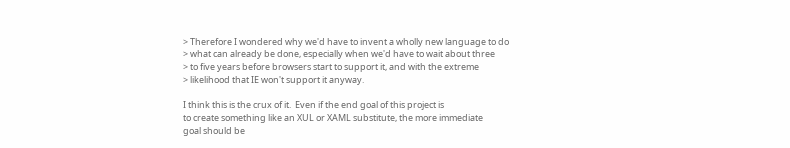> Therefore I wondered why we'd have to invent a wholly new language to do
> what can already be done, especially when we'd have to wait about three
> to five years before browsers start to support it, and with the extreme
> likelihood that IE won't support it anyway.

I think this is the crux of it.  Even if the end goal of this project is
to create something like an XUL or XAML substitute, the more immediate
goal should be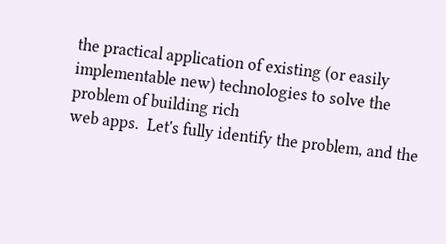the practical application of existing (or easily
implementable new) technologies to solve the problem of building rich
web apps.  Let's fully identify the problem, and the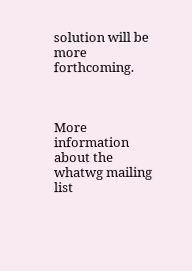solution will be
more forthcoming.



More information about the whatwg mailing list